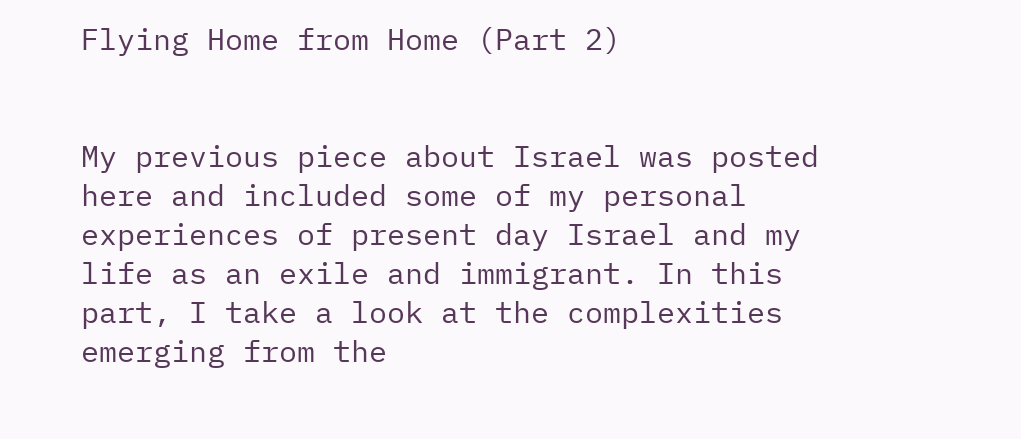Flying Home from Home (Part 2)


My previous piece about Israel was posted here and included some of my personal experiences of present day Israel and my life as an exile and immigrant. In this part, I take a look at the complexities emerging from the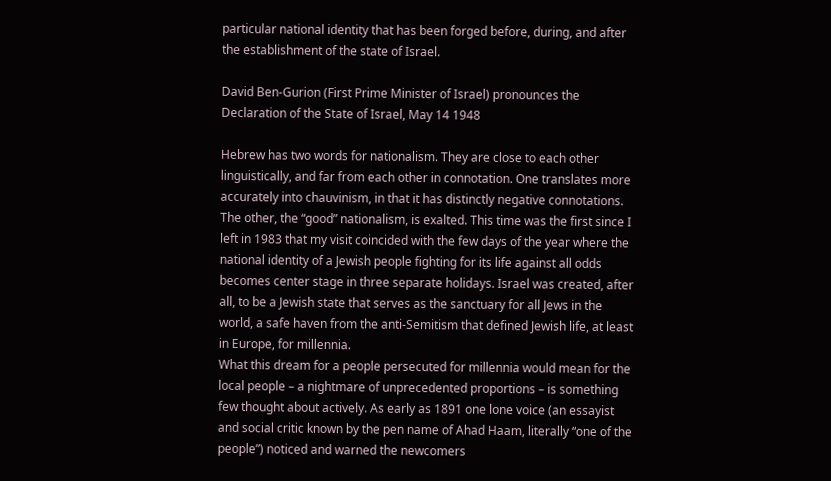particular national identity that has been forged before, during, and after the establishment of the state of Israel.

David Ben-Gurion (First Prime Minister of Israel) pronounces the Declaration of the State of Israel, May 14 1948

Hebrew has two words for nationalism. They are close to each other linguistically, and far from each other in connotation. One translates more accurately into chauvinism, in that it has distinctly negative connotations. The other, the “good” nationalism, is exalted. This time was the first since I left in 1983 that my visit coincided with the few days of the year where the national identity of a Jewish people fighting for its life against all odds becomes center stage in three separate holidays. Israel was created, after all, to be a Jewish state that serves as the sanctuary for all Jews in the world, a safe haven from the anti-Semitism that defined Jewish life, at least in Europe, for millennia.
What this dream for a people persecuted for millennia would mean for the local people – a nightmare of unprecedented proportions – is something few thought about actively. As early as 1891 one lone voice (an essayist and social critic known by the pen name of Ahad Haam, literally “one of the people”) noticed and warned the newcomers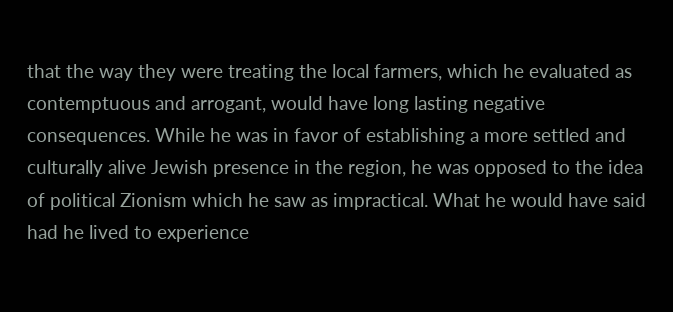that the way they were treating the local farmers, which he evaluated as contemptuous and arrogant, would have long lasting negative consequences. While he was in favor of establishing a more settled and culturally alive Jewish presence in the region, he was opposed to the idea of political Zionism which he saw as impractical. What he would have said had he lived to experience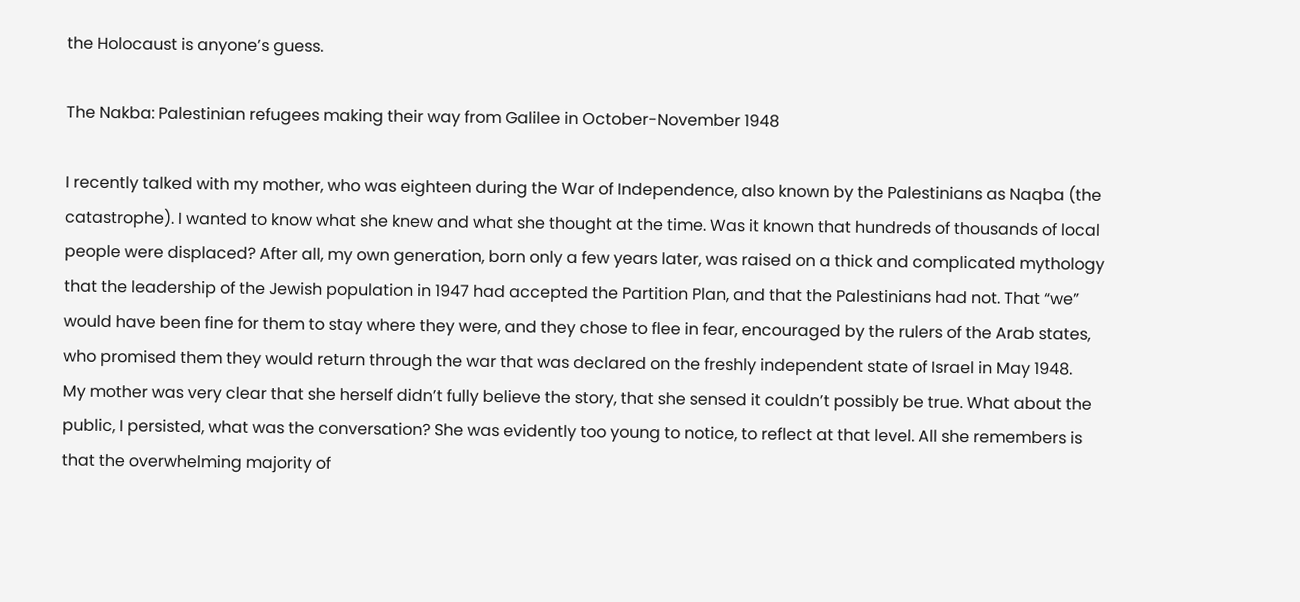the Holocaust is anyone’s guess.

The Nakba: Palestinian refugees making their way from Galilee in October-November 1948

I recently talked with my mother, who was eighteen during the War of Independence, also known by the Palestinians as Naqba (the catastrophe). I wanted to know what she knew and what she thought at the time. Was it known that hundreds of thousands of local people were displaced? After all, my own generation, born only a few years later, was raised on a thick and complicated mythology that the leadership of the Jewish population in 1947 had accepted the Partition Plan, and that the Palestinians had not. That “we” would have been fine for them to stay where they were, and they chose to flee in fear, encouraged by the rulers of the Arab states, who promised them they would return through the war that was declared on the freshly independent state of Israel in May 1948.
My mother was very clear that she herself didn’t fully believe the story, that she sensed it couldn’t possibly be true. What about the public, I persisted, what was the conversation? She was evidently too young to notice, to reflect at that level. All she remembers is that the overwhelming majority of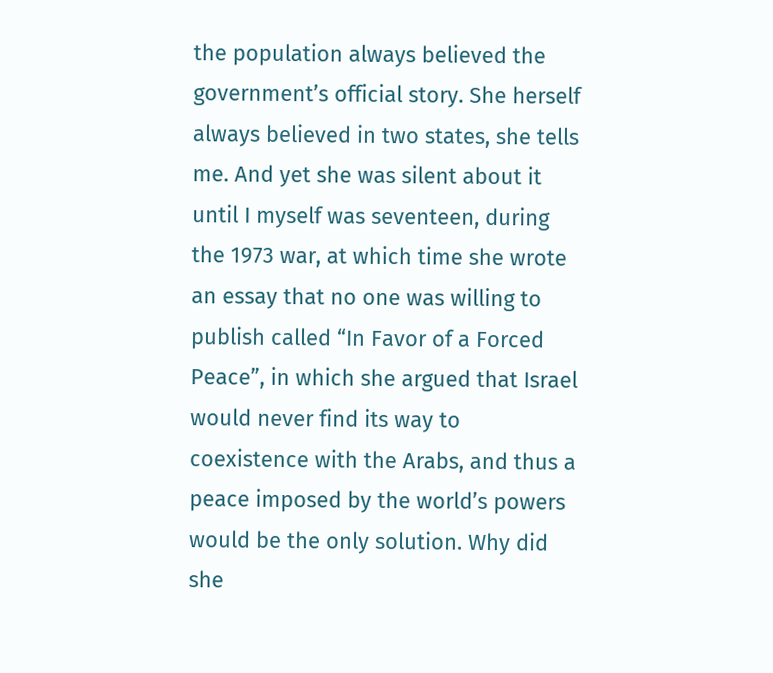the population always believed the government’s official story. She herself always believed in two states, she tells me. And yet she was silent about it until I myself was seventeen, during the 1973 war, at which time she wrote an essay that no one was willing to publish called “In Favor of a Forced Peace”, in which she argued that Israel would never find its way to coexistence with the Arabs, and thus a peace imposed by the world’s powers would be the only solution. Why did she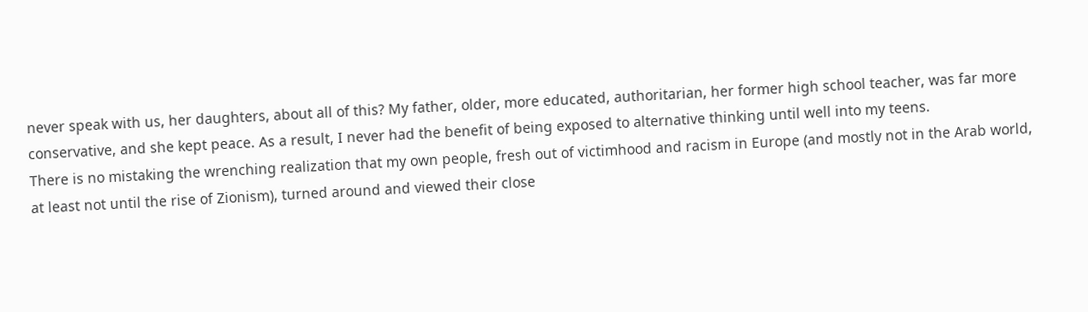never speak with us, her daughters, about all of this? My father, older, more educated, authoritarian, her former high school teacher, was far more conservative, and she kept peace. As a result, I never had the benefit of being exposed to alternative thinking until well into my teens.
There is no mistaking the wrenching realization that my own people, fresh out of victimhood and racism in Europe (and mostly not in the Arab world, at least not until the rise of Zionism), turned around and viewed their close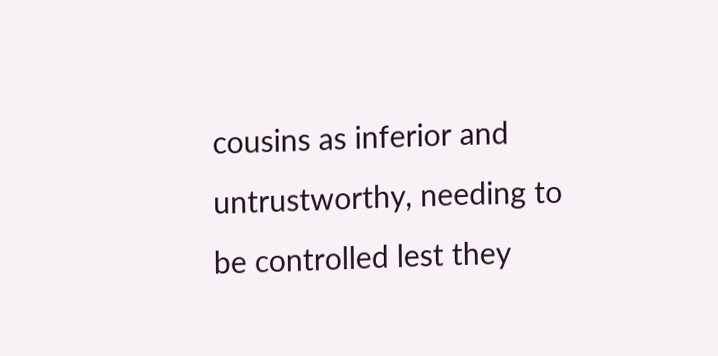cousins as inferior and untrustworthy, needing to be controlled lest they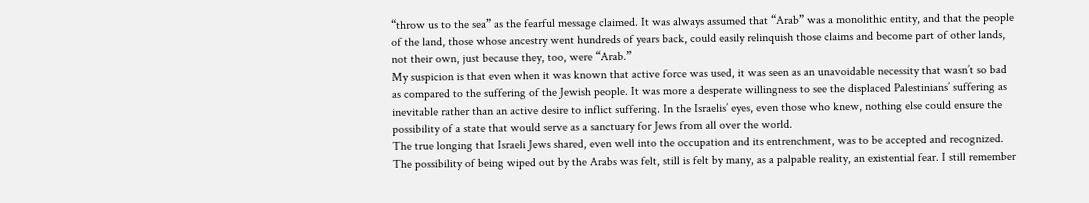“throw us to the sea” as the fearful message claimed. It was always assumed that “Arab” was a monolithic entity, and that the people of the land, those whose ancestry went hundreds of years back, could easily relinquish those claims and become part of other lands, not their own, just because they, too, were “Arab.”
My suspicion is that even when it was known that active force was used, it was seen as an unavoidable necessity that wasn’t so bad as compared to the suffering of the Jewish people. It was more a desperate willingness to see the displaced Palestinians’ suffering as inevitable rather than an active desire to inflict suffering. In the Israelis’ eyes, even those who knew, nothing else could ensure the possibility of a state that would serve as a sanctuary for Jews from all over the world.
The true longing that Israeli Jews shared, even well into the occupation and its entrenchment, was to be accepted and recognized. The possibility of being wiped out by the Arabs was felt, still is felt by many, as a palpable reality, an existential fear. I still remember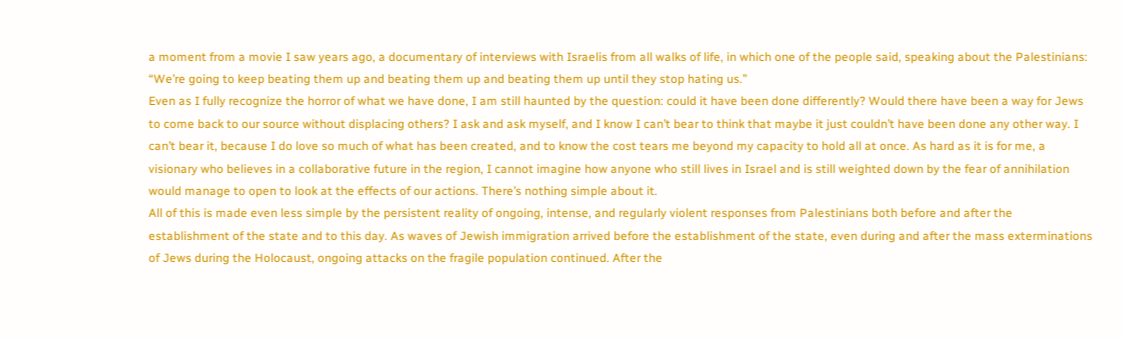a moment from a movie I saw years ago, a documentary of interviews with Israelis from all walks of life, in which one of the people said, speaking about the Palestinians: “We’re going to keep beating them up and beating them up and beating them up until they stop hating us.”
Even as I fully recognize the horror of what we have done, I am still haunted by the question: could it have been done differently? Would there have been a way for Jews to come back to our source without displacing others? I ask and ask myself, and I know I can’t bear to think that maybe it just couldn’t have been done any other way. I can’t bear it, because I do love so much of what has been created, and to know the cost tears me beyond my capacity to hold all at once. As hard as it is for me, a visionary who believes in a collaborative future in the region, I cannot imagine how anyone who still lives in Israel and is still weighted down by the fear of annihilation would manage to open to look at the effects of our actions. There’s nothing simple about it.
All of this is made even less simple by the persistent reality of ongoing, intense, and regularly violent responses from Palestinians both before and after the establishment of the state and to this day. As waves of Jewish immigration arrived before the establishment of the state, even during and after the mass exterminations of Jews during the Holocaust, ongoing attacks on the fragile population continued. After the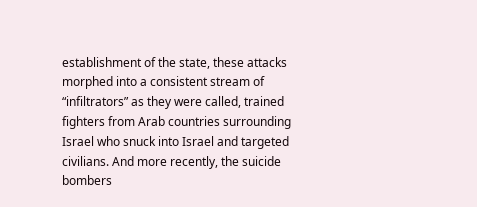establishment of the state, these attacks morphed into a consistent stream of “infiltrators” as they were called, trained fighters from Arab countries surrounding Israel who snuck into Israel and targeted civilians. And more recently, the suicide bombers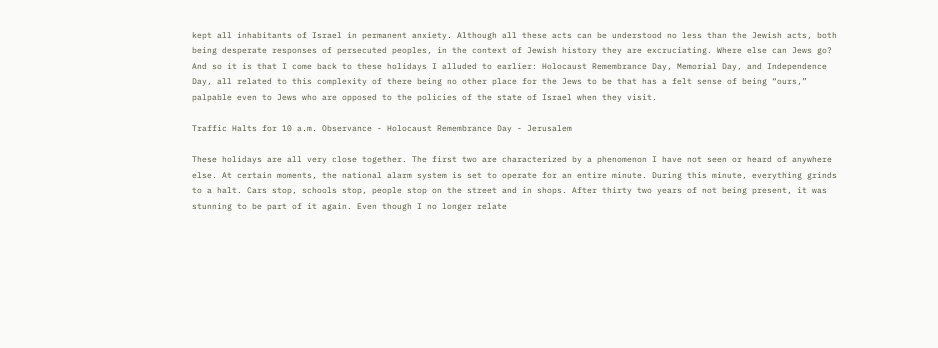kept all inhabitants of Israel in permanent anxiety. Although all these acts can be understood no less than the Jewish acts, both being desperate responses of persecuted peoples, in the context of Jewish history they are excruciating. Where else can Jews go?
And so it is that I come back to these holidays I alluded to earlier: Holocaust Remembrance Day, Memorial Day, and Independence Day, all related to this complexity of there being no other place for the Jews to be that has a felt sense of being “ours,” palpable even to Jews who are opposed to the policies of the state of Israel when they visit.

Traffic Halts for 10 a.m. Observance - Holocaust Remembrance Day - Jerusalem

These holidays are all very close together. The first two are characterized by a phenomenon I have not seen or heard of anywhere else. At certain moments, the national alarm system is set to operate for an entire minute. During this minute, everything grinds to a halt. Cars stop, schools stop, people stop on the street and in shops. After thirty two years of not being present, it was stunning to be part of it again. Even though I no longer relate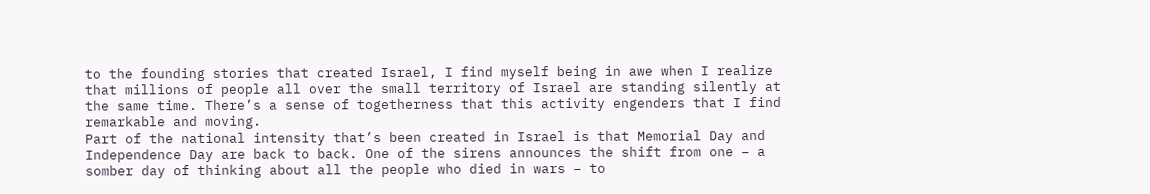to the founding stories that created Israel, I find myself being in awe when I realize that millions of people all over the small territory of Israel are standing silently at the same time. There’s a sense of togetherness that this activity engenders that I find remarkable and moving.
Part of the national intensity that’s been created in Israel is that Memorial Day and Independence Day are back to back. One of the sirens announces the shift from one – a somber day of thinking about all the people who died in wars – to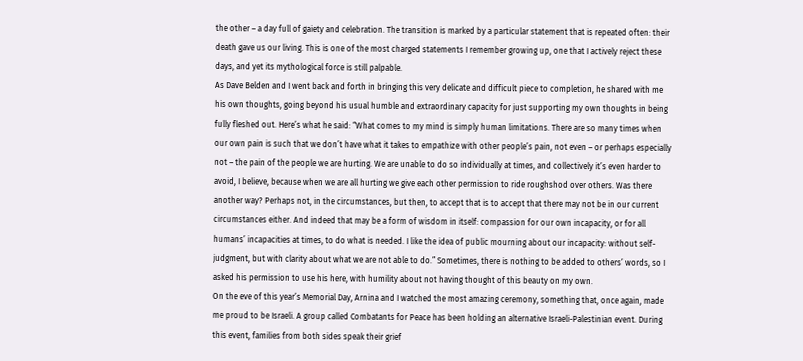the other – a day full of gaiety and celebration. The transition is marked by a particular statement that is repeated often: their death gave us our living. This is one of the most charged statements I remember growing up, one that I actively reject these days, and yet its mythological force is still palpable.
As Dave Belden and I went back and forth in bringing this very delicate and difficult piece to completion, he shared with me his own thoughts, going beyond his usual humble and extraordinary capacity for just supporting my own thoughts in being fully fleshed out. Here’s what he said: “What comes to my mind is simply human limitations. There are so many times when our own pain is such that we don’t have what it takes to empathize with other people’s pain, not even – or perhaps especially not – the pain of the people we are hurting. We are unable to do so individually at times, and collectively it’s even harder to avoid, I believe, because when we are all hurting we give each other permission to ride roughshod over others. Was there another way? Perhaps not, in the circumstances, but then, to accept that is to accept that there may not be in our current circumstances either. And indeed that may be a form of wisdom in itself: compassion for our own incapacity, or for all humans’ incapacities at times, to do what is needed. I like the idea of public mourning about our incapacity: without self-judgment, but with clarity about what we are not able to do.” Sometimes, there is nothing to be added to others’ words, so I asked his permission to use his here, with humility about not having thought of this beauty on my own.
On the eve of this year’s Memorial Day, Arnina and I watched the most amazing ceremony, something that, once again, made me proud to be Israeli. A group called Combatants for Peace has been holding an alternative Israeli-Palestinian event. During this event, families from both sides speak their grief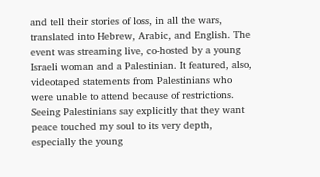and tell their stories of loss, in all the wars, translated into Hebrew, Arabic, and English. The event was streaming live, co-hosted by a young Israeli woman and a Palestinian. It featured, also, videotaped statements from Palestinians who were unable to attend because of restrictions. Seeing Palestinians say explicitly that they want peace touched my soul to its very depth, especially the young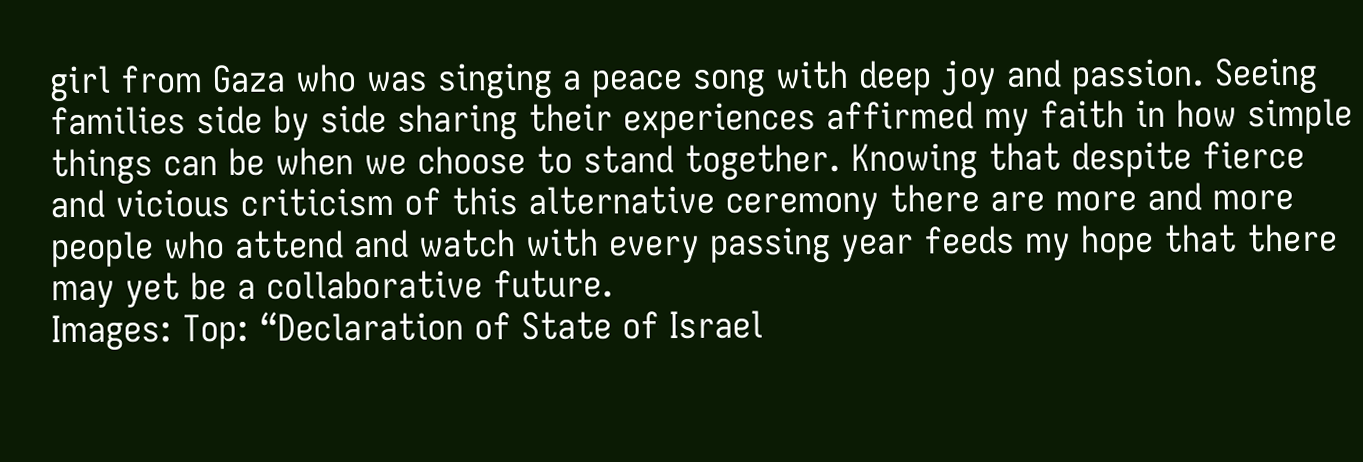girl from Gaza who was singing a peace song with deep joy and passion. Seeing families side by side sharing their experiences affirmed my faith in how simple things can be when we choose to stand together. Knowing that despite fierce and vicious criticism of this alternative ceremony there are more and more people who attend and watch with every passing year feeds my hope that there may yet be a collaborative future.
Images: Top: “Declaration of State of Israel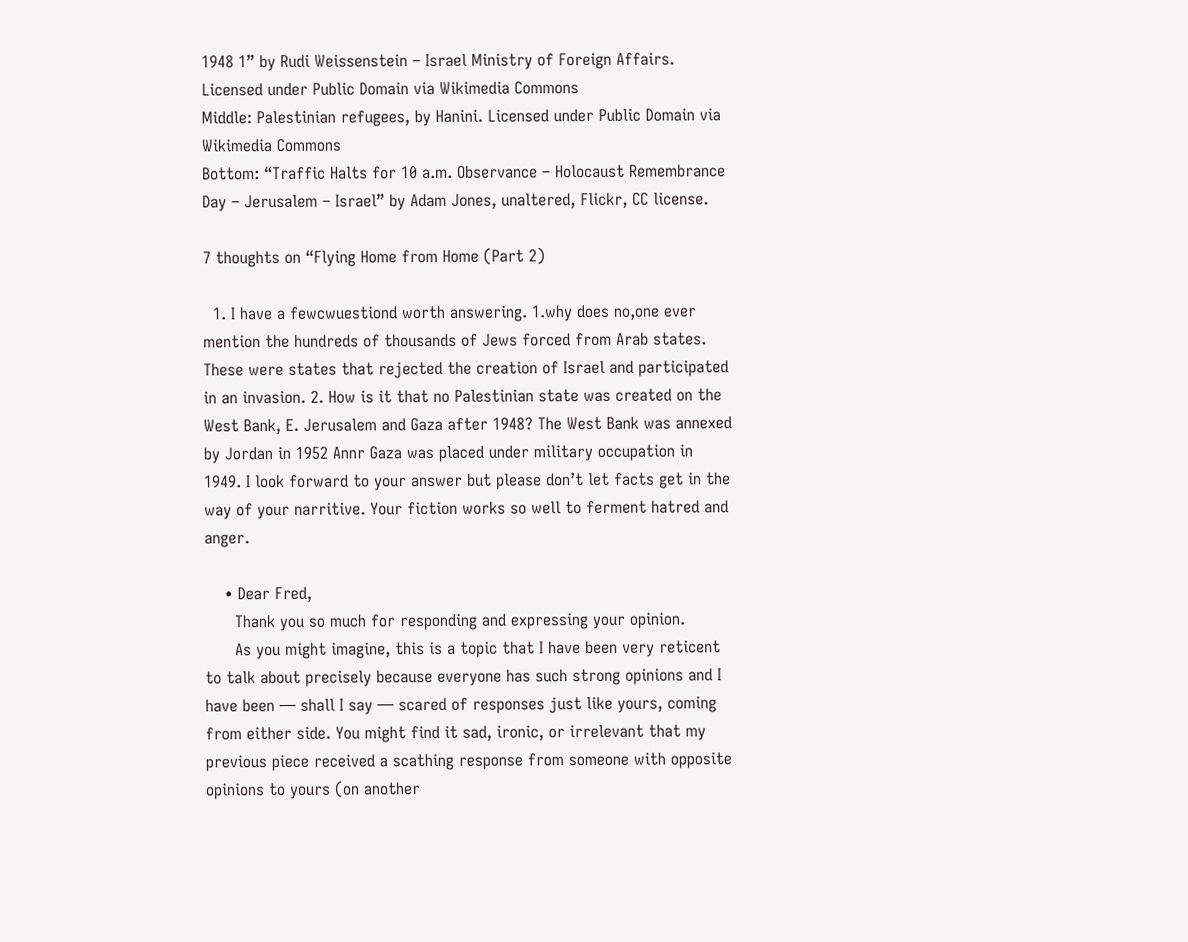1948 1” by Rudi Weissenstein – Israel Ministry of Foreign Affairs. Licensed under Public Domain via Wikimedia Commons
Middle: Palestinian refugees, by Hanini. Licensed under Public Domain via Wikimedia Commons
Bottom: “Traffic Halts for 10 a.m. Observance – Holocaust Remembrance Day – Jerusalem – Israel” by Adam Jones, unaltered, Flickr, CC license.

7 thoughts on “Flying Home from Home (Part 2)

  1. I have a fewcwuestiond worth answering. 1.why does no,one ever mention the hundreds of thousands of Jews forced from Arab states. These were states that rejected the creation of Israel and participated in an invasion. 2. How is it that no Palestinian state was created on the West Bank, E. Jerusalem and Gaza after 1948? The West Bank was annexed by Jordan in 1952 Annr Gaza was placed under military occupation in 1949. I look forward to your answer but please don’t let facts get in the way of your narritive. Your fiction works so well to ferment hatred and anger.

    • Dear Fred,
      Thank you so much for responding and expressing your opinion.
      As you might imagine, this is a topic that I have been very reticent to talk about precisely because everyone has such strong opinions and I have been — shall I say — scared of responses just like yours, coming from either side. You might find it sad, ironic, or irrelevant that my previous piece received a scathing response from someone with opposite opinions to yours (on another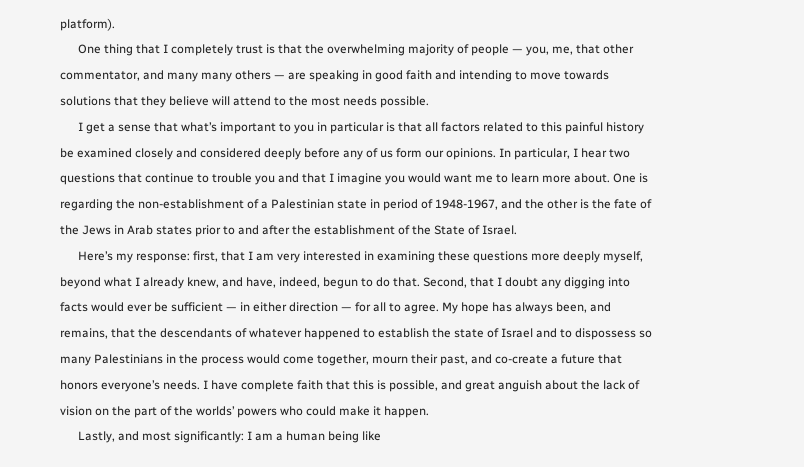platform).
      One thing that I completely trust is that the overwhelming majority of people — you, me, that other commentator, and many many others — are speaking in good faith and intending to move towards solutions that they believe will attend to the most needs possible.
      I get a sense that what’s important to you in particular is that all factors related to this painful history be examined closely and considered deeply before any of us form our opinions. In particular, I hear two questions that continue to trouble you and that I imagine you would want me to learn more about. One is regarding the non-establishment of a Palestinian state in period of 1948-1967, and the other is the fate of the Jews in Arab states prior to and after the establishment of the State of Israel.
      Here’s my response: first, that I am very interested in examining these questions more deeply myself, beyond what I already knew, and have, indeed, begun to do that. Second, that I doubt any digging into facts would ever be sufficient — in either direction — for all to agree. My hope has always been, and remains, that the descendants of whatever happened to establish the state of Israel and to dispossess so many Palestinians in the process would come together, mourn their past, and co-create a future that honors everyone’s needs. I have complete faith that this is possible, and great anguish about the lack of vision on the part of the worlds’ powers who could make it happen.
      Lastly, and most significantly: I am a human being like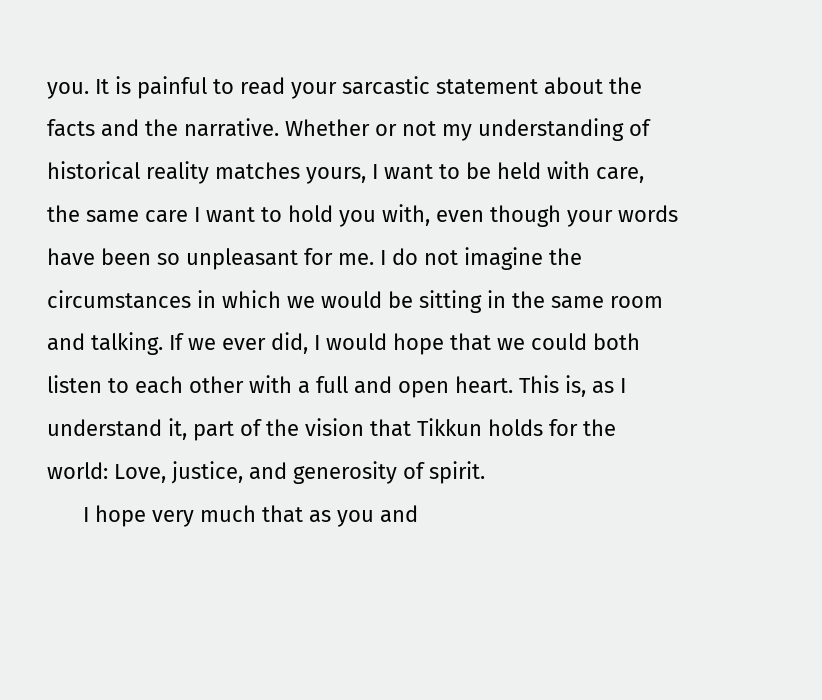you. It is painful to read your sarcastic statement about the facts and the narrative. Whether or not my understanding of historical reality matches yours, I want to be held with care, the same care I want to hold you with, even though your words have been so unpleasant for me. I do not imagine the circumstances in which we would be sitting in the same room and talking. If we ever did, I would hope that we could both listen to each other with a full and open heart. This is, as I understand it, part of the vision that Tikkun holds for the world: Love, justice, and generosity of spirit.
      I hope very much that as you and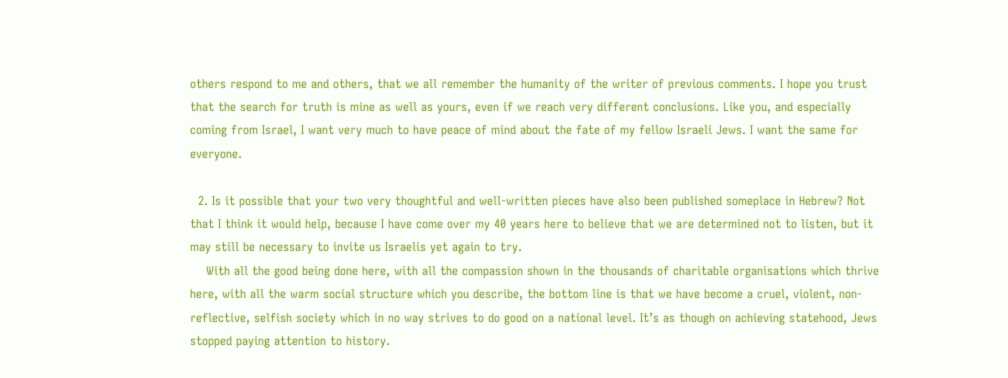others respond to me and others, that we all remember the humanity of the writer of previous comments. I hope you trust that the search for truth is mine as well as yours, even if we reach very different conclusions. Like you, and especially coming from Israel, I want very much to have peace of mind about the fate of my fellow Israeli Jews. I want the same for everyone.

  2. Is it possible that your two very thoughtful and well-written pieces have also been published someplace in Hebrew? Not that I think it would help, because I have come over my 40 years here to believe that we are determined not to listen, but it may still be necessary to invite us Israelis yet again to try.
    With all the good being done here, with all the compassion shown in the thousands of charitable organisations which thrive here, with all the warm social structure which you describe, the bottom line is that we have become a cruel, violent, non-reflective, selfish society which in no way strives to do good on a national level. It’s as though on achieving statehood, Jews stopped paying attention to history.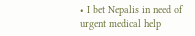• I bet Nepalis in need of urgent medical help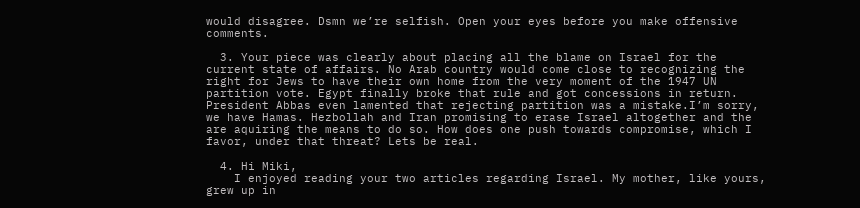would disagree. Dsmn we’re selfish. Open your eyes before you make offensive comments.

  3. Your piece was clearly about placing all the blame on Israel for the current state of affairs. No Arab country would come close to recognizing the right for Jews to have their own home from the very moment of the 1947 UN partition vote. Egypt finally broke that rule and got concessions in return. President Abbas even lamented that rejecting partition was a mistake.I’m sorry, we have Hamas. Hezbollah and Iran promising to erase Israel altogether and the are aquiring the means to do so. How does one push towards compromise, which I favor, under that threat? Lets be real.

  4. Hi Miki,
    I enjoyed reading your two articles regarding Israel. My mother, like yours, grew up in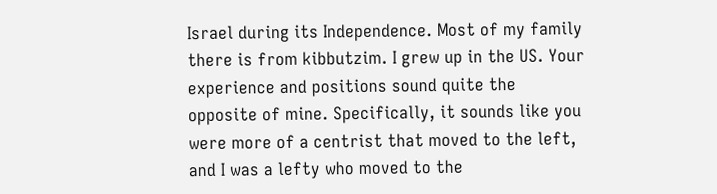Israel during its Independence. Most of my family there is from kibbutzim. I grew up in the US. Your experience and positions sound quite the opposite of mine. Specifically, it sounds like you were more of a centrist that moved to the left, and I was a lefty who moved to the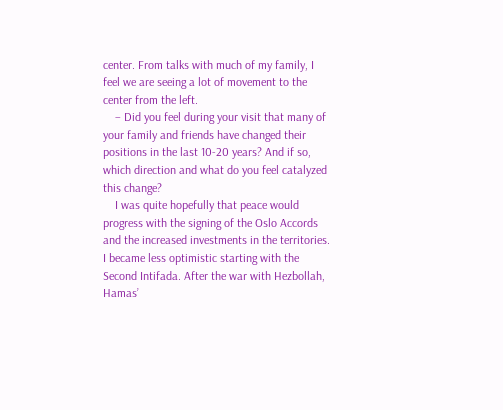center. From talks with much of my family, I feel we are seeing a lot of movement to the center from the left.
    – Did you feel during your visit that many of your family and friends have changed their positions in the last 10-20 years? And if so, which direction and what do you feel catalyzed this change?
    I was quite hopefully that peace would progress with the signing of the Oslo Accords and the increased investments in the territories. I became less optimistic starting with the Second Intifada. After the war with Hezbollah, Hamas’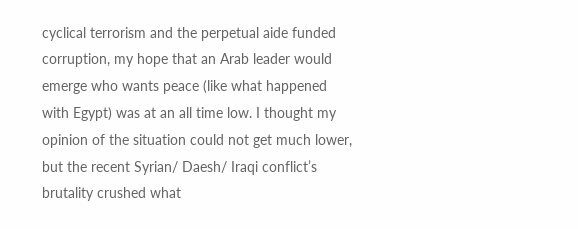cyclical terrorism and the perpetual aide funded corruption, my hope that an Arab leader would emerge who wants peace (like what happened with Egypt) was at an all time low. I thought my opinion of the situation could not get much lower, but the recent Syrian/ Daesh/ Iraqi conflict’s brutality crushed what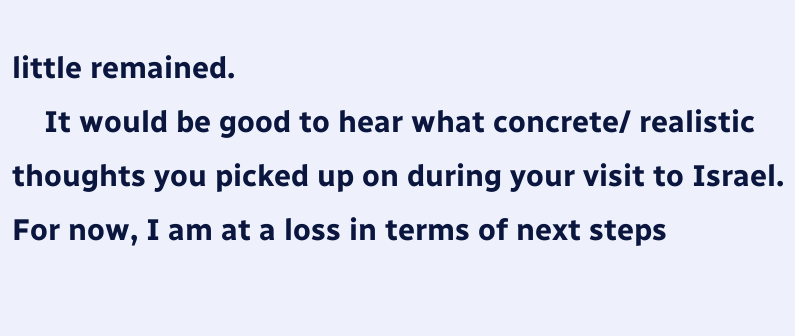little remained.
    It would be good to hear what concrete/ realistic thoughts you picked up on during your visit to Israel. For now, I am at a loss in terms of next steps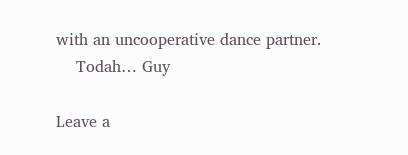with an uncooperative dance partner.
    Todah… Guy

Leave a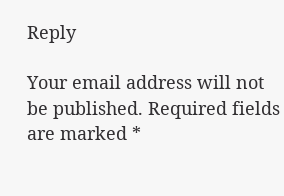Reply

Your email address will not be published. Required fields are marked *